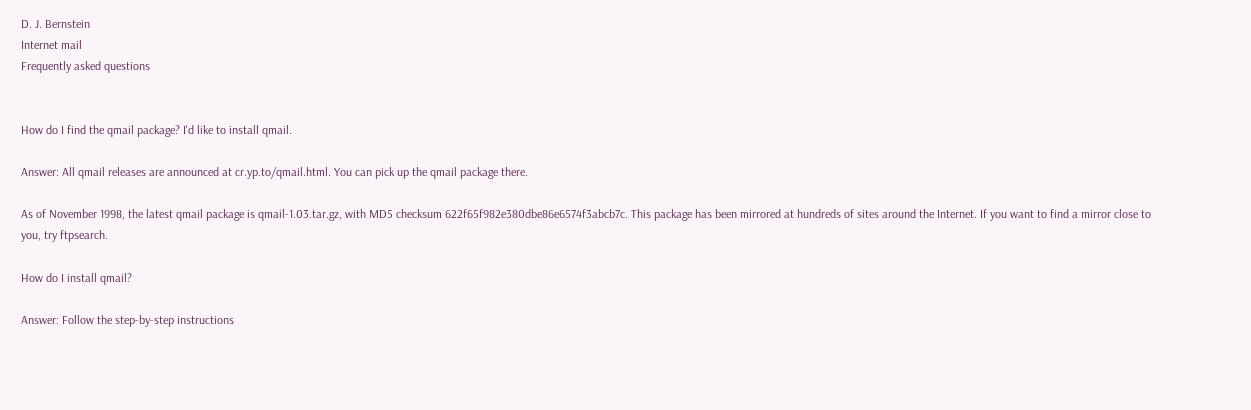D. J. Bernstein
Internet mail
Frequently asked questions


How do I find the qmail package? I'd like to install qmail.

Answer: All qmail releases are announced at cr.yp.to/qmail.html. You can pick up the qmail package there.

As of November 1998, the latest qmail package is qmail-1.03.tar.gz, with MD5 checksum 622f65f982e380dbe86e6574f3abcb7c. This package has been mirrored at hundreds of sites around the Internet. If you want to find a mirror close to you, try ftpsearch.

How do I install qmail?

Answer: Follow the step-by-step instructions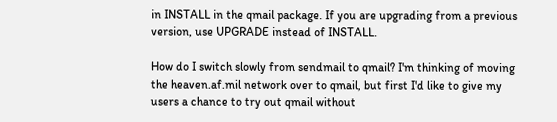in INSTALL in the qmail package. If you are upgrading from a previous version, use UPGRADE instead of INSTALL.

How do I switch slowly from sendmail to qmail? I'm thinking of moving the heaven.af.mil network over to qmail, but first I'd like to give my users a chance to try out qmail without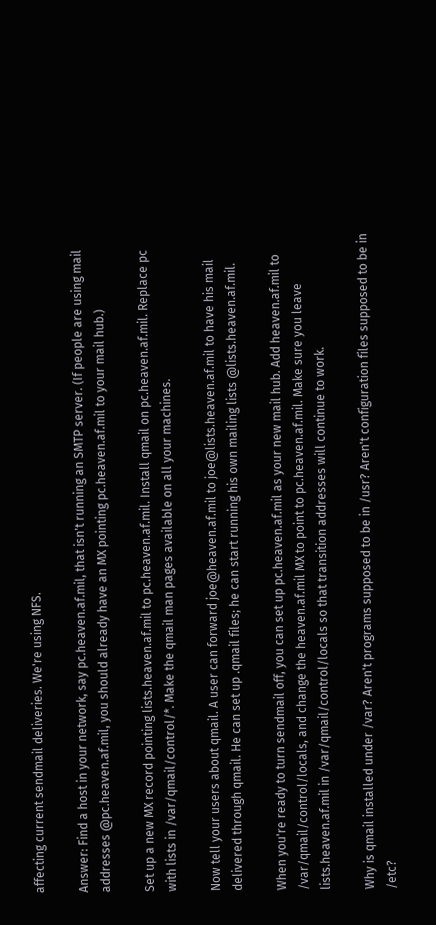affecting current sendmail deliveries. We're using NFS.

Answer: Find a host in your network, say pc.heaven.af.mil, that isn't running an SMTP server. (If people are using mail addresses @pc.heaven.af.mil, you should already have an MX pointing pc.heaven.af.mil to your mail hub.)

Set up a new MX record pointing lists.heaven.af.mil to pc.heaven.af.mil. Install qmail on pc.heaven.af.mil. Replace pc with lists in /var/qmail/control/*. Make the qmail man pages available on all your machines.

Now tell your users about qmail. A user can forward joe@heaven.af.mil to joe@lists.heaven.af.mil to have his mail delivered through qmail. He can set up .qmail files; he can start running his own mailing lists @lists.heaven.af.mil.

When you're ready to turn sendmail off, you can set up pc.heaven.af.mil as your new mail hub. Add heaven.af.mil to /var/qmail/control/locals, and change the heaven.af.mil MX to point to pc.heaven.af.mil. Make sure you leave lists.heaven.af.mil in /var/qmail/control/locals so that transition addresses will continue to work.

Why is qmail installed under /var? Aren't programs supposed to be in /usr? Aren't configuration files supposed to be in /etc?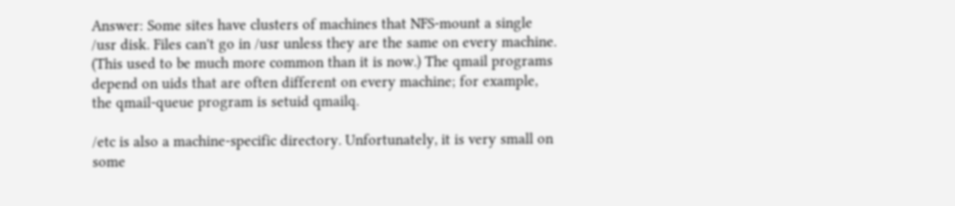Answer: Some sites have clusters of machines that NFS-mount a single /usr disk. Files can't go in /usr unless they are the same on every machine. (This used to be much more common than it is now.) The qmail programs depend on uids that are often different on every machine; for example, the qmail-queue program is setuid qmailq.

/etc is also a machine-specific directory. Unfortunately, it is very small on some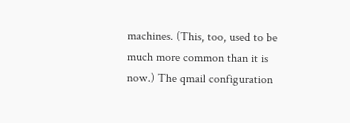machines. (This, too, used to be much more common than it is now.) The qmail configuration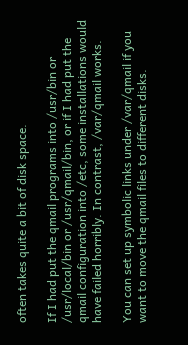often takes quite a bit of disk space.

If I had put the qmail programs into /usr/bin or /usr/local/bin or /usr/qmail/bin, or if I had put the qmail configuration into /etc, some installations would have failed horribly. In contrast, /var/qmail works.

You can set up symbolic links under /var/qmail if you want to move the qmail files to different disks.